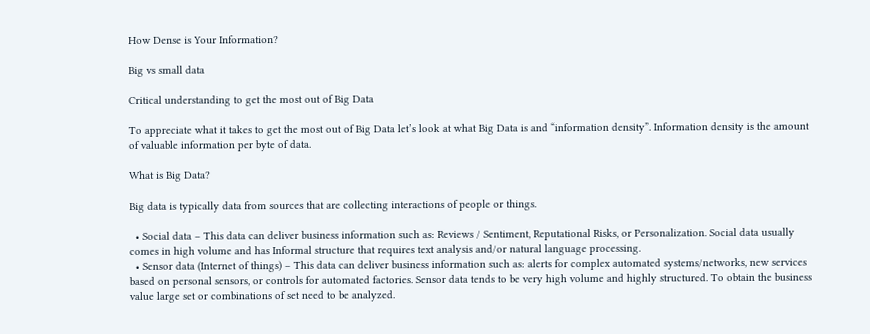How Dense is Your Information?

Big vs small data

Critical understanding to get the most out of Big Data

To appreciate what it takes to get the most out of Big Data let’s look at what Big Data is and “information density”. Information density is the amount of valuable information per byte of data.

What is Big Data?

Big data is typically data from sources that are collecting interactions of people or things.

  • Social data – This data can deliver business information such as: Reviews / Sentiment, Reputational Risks, or Personalization. Social data usually comes in high volume and has Informal structure that requires text analysis and/or natural language processing.
  • Sensor data (Internet of things) – This data can deliver business information such as: alerts for complex automated systems/networks, new services based on personal sensors, or controls for automated factories. Sensor data tends to be very high volume and highly structured. To obtain the business value large set or combinations of set need to be analyzed.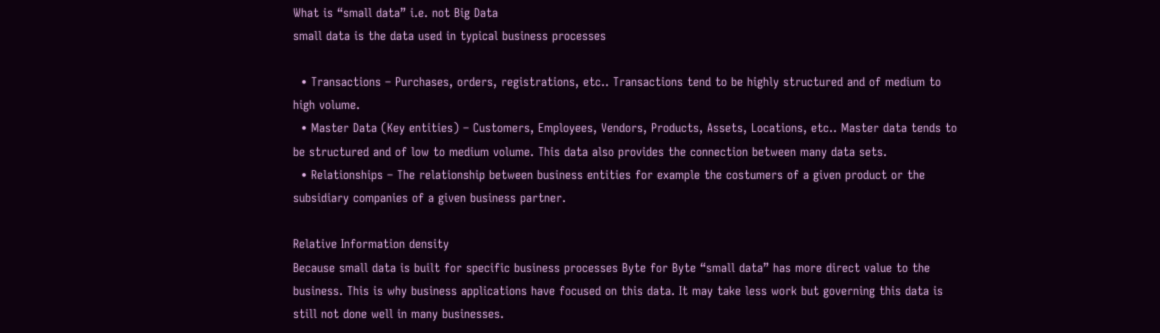What is “small data” i.e. not Big Data
small data is the data used in typical business processes

  • Transactions – Purchases, orders, registrations, etc.. Transactions tend to be highly structured and of medium to high volume.
  • Master Data (Key entities) – Customers, Employees, Vendors, Products, Assets, Locations, etc.. Master data tends to be structured and of low to medium volume. This data also provides the connection between many data sets.
  • Relationships – The relationship between business entities for example the costumers of a given product or the subsidiary companies of a given business partner.

Relative Information density
Because small data is built for specific business processes Byte for Byte “small data” has more direct value to the business. This is why business applications have focused on this data. It may take less work but governing this data is still not done well in many businesses.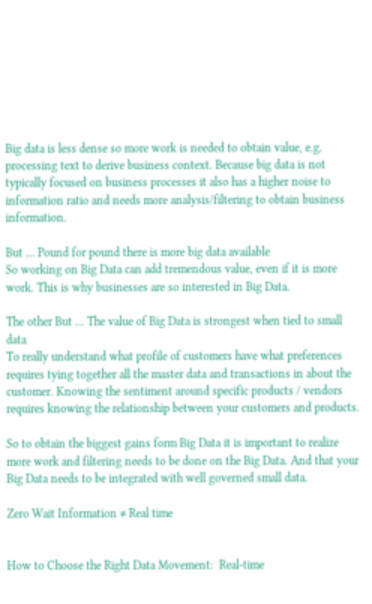Big data is less dense so more work is needed to obtain value, e.g. processing text to derive business context. Because big data is not typically focused on business processes it also has a higher noise to information ratio and needs more analysis/filtering to obtain business information.

But … Pound for pound there is more big data available
So working on Big Data can add tremendous value, even if it is more work. This is why businesses are so interested in Big Data.

The other But … The value of Big Data is strongest when tied to small data
To really understand what profile of customers have what preferences requires tying together all the master data and transactions in about the customer. Knowing the sentiment around specific products / vendors requires knowing the relationship between your customers and products.

So to obtain the biggest gains form Big Data it is important to realize more work and filtering needs to be done on the Big Data. And that your Big Data needs to be integrated with well governed small data.

Zero Wait Information ≠ Real time


How to Choose the Right Data Movement:  Real-time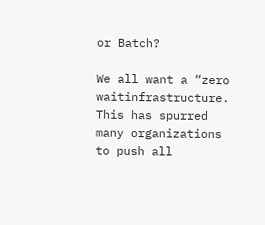or Batch?

We all want a “zero waitinfrastructure.  This has spurred many organizations to push all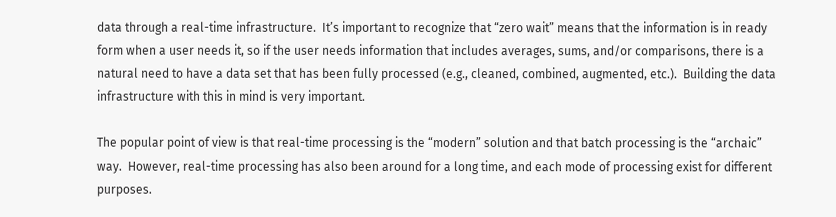data through a real-time infrastructure.  It’s important to recognize that “zero wait” means that the information is in ready form when a user needs it, so if the user needs information that includes averages, sums, and/or comparisons, there is a natural need to have a data set that has been fully processed (e.g., cleaned, combined, augmented, etc.).  Building the data infrastructure with this in mind is very important.

The popular point of view is that real-time processing is the “modern” solution and that batch processing is the “archaic” way.  However, real-time processing has also been around for a long time, and each mode of processing exist for different purposes.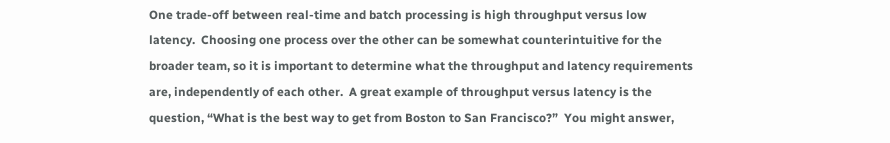One trade-off between real-time and batch processing is high throughput versus low latency.  Choosing one process over the other can be somewhat counterintuitive for the broader team, so it is important to determine what the throughput and latency requirements are, independently of each other.  A great example of throughput versus latency is the question, “What is the best way to get from Boston to San Francisco?”  You might answer,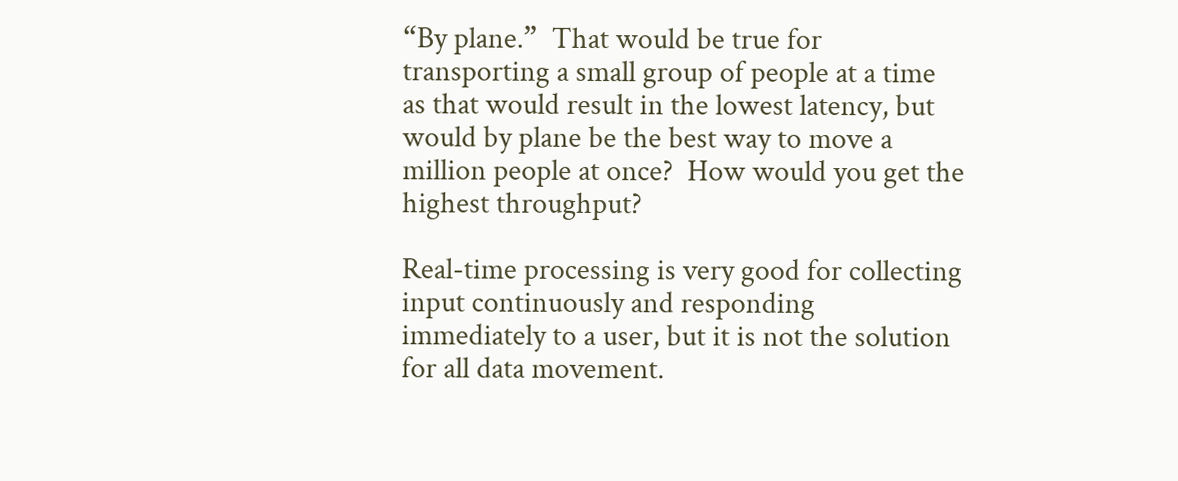“By plane.”  That would be true for transporting a small group of people at a time as that would result in the lowest latency, but would by plane be the best way to move a million people at once?  How would you get the highest throughput?

Real-time processing is very good for collecting input continuously and responding immediately to a user, but it is not the solution for all data movement.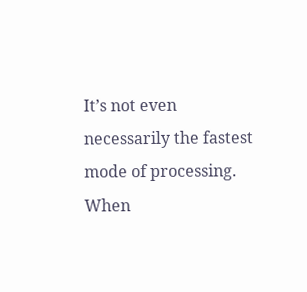It’s not even necessarily the fastest mode of processing.  When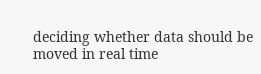deciding whether data should be moved in real time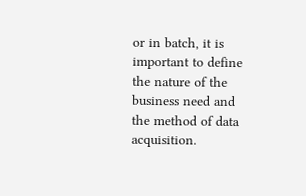or in batch, it is important to define the nature of the business need and the method of data acquisition.